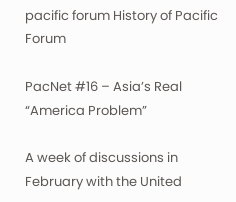pacific forum History of Pacific Forum

PacNet #16 – Asia’s Real “America Problem”

A week of discussions in February with the United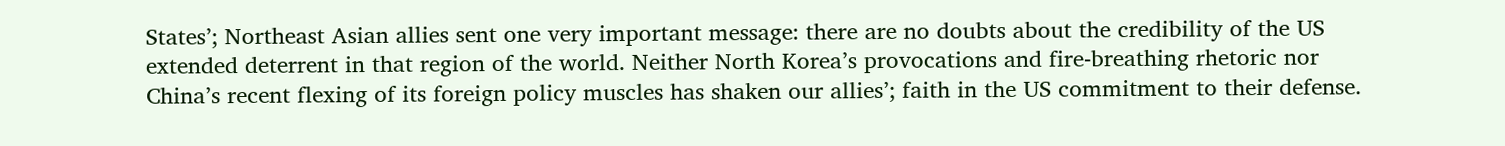States’; Northeast Asian allies sent one very important message: there are no doubts about the credibility of the US extended deterrent in that region of the world. Neither North Korea’s provocations and fire-breathing rhetoric nor China’s recent flexing of its foreign policy muscles has shaken our allies’; faith in the US commitment to their defense.